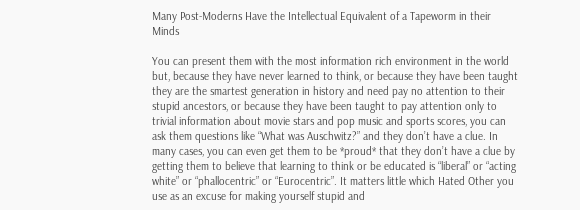Many Post-Moderns Have the Intellectual Equivalent of a Tapeworm in their Minds

You can present them with the most information rich environment in the world but, because they have never learned to think, or because they have been taught they are the smartest generation in history and need pay no attention to their stupid ancestors, or because they have been taught to pay attention only to trivial information about movie stars and pop music and sports scores, you can ask them questions like “What was Auschwitz?” and they don’t have a clue. In many cases, you can even get them to be *proud* that they don’t have a clue by getting them to believe that learning to think or be educated is “liberal” or “acting white” or “phallocentric” or “Eurocentric”. It matters little which Hated Other you use as an excuse for making yourself stupid and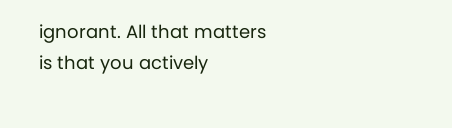ignorant. All that matters is that you actively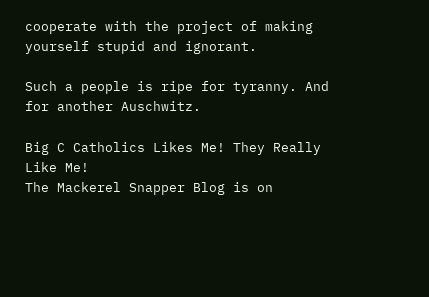cooperate with the project of making yourself stupid and ignorant.

Such a people is ripe for tyranny. And for another Auschwitz.

Big C Catholics Likes Me! They Really Like Me!
The Mackerel Snapper Blog is on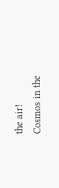the air!
Cosmos in the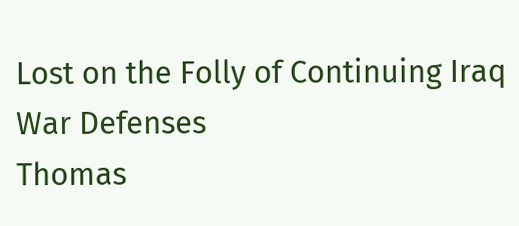Lost on the Folly of Continuing Iraq War Defenses
Thomas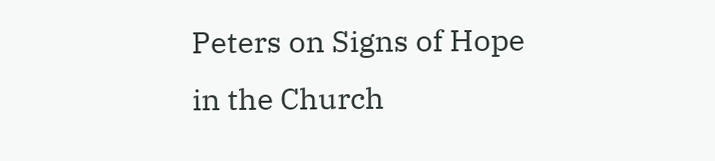Peters on Signs of Hope in the Church